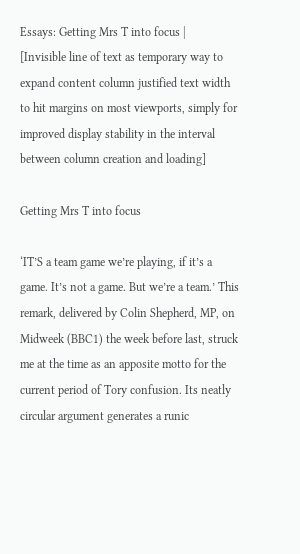Essays: Getting Mrs T into focus |
[Invisible line of text as temporary way to expand content column justified text width to hit margins on most viewports, simply for improved display stability in the interval between column creation and loading]

Getting Mrs T into focus

‘IT’S a team game we’re playing, if it’s a game. It’s not a game. But we’re a team.’ This remark, delivered by Colin Shepherd, MP, on Midweek (BBC1) the week before last, struck me at the time as an apposite motto for the current period of Tory confusion. Its neatly circular argument generates a runic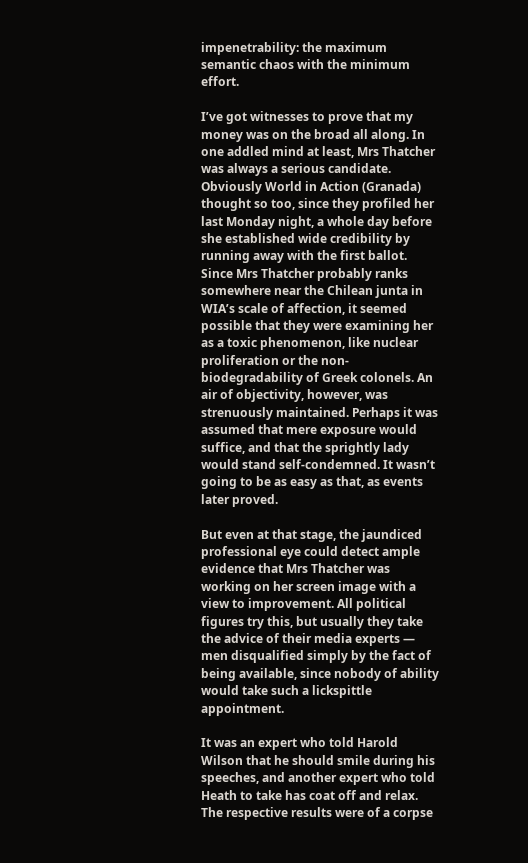impenetrability: the maximum semantic chaos with the minimum effort.

I’ve got witnesses to prove that my money was on the broad all along. In one addled mind at least, Mrs Thatcher was always a serious candidate. Obviously World in Action (Granada) thought so too, since they profiled her last Monday night, a whole day before she established wide credibility by running away with the first ballot. Since Mrs Thatcher probably ranks somewhere near the Chilean junta in WIA’s scale of affection, it seemed possible that they were examining her as a toxic phenomenon, like nuclear proliferation or the non-biodegradability of Greek colonels. An air of objectivity, however, was strenuously maintained. Perhaps it was assumed that mere exposure would suffice, and that the sprightly lady would stand self-condemned. It wasn’t going to be as easy as that, as events later proved.

But even at that stage, the jaundiced professional eye could detect ample evidence that Mrs Thatcher was working on her screen image with a view to improvement. All political figures try this, but usually they take the advice of their media experts — men disqualified simply by the fact of being available, since nobody of ability would take such a lickspittle appointment.

It was an expert who told Harold Wilson that he should smile during his speeches, and another expert who told Heath to take has coat off and relax. The respective results were of a corpse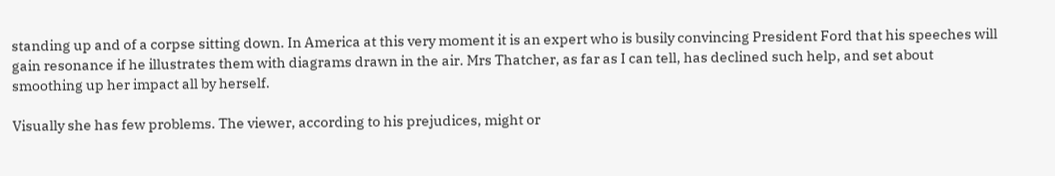standing up and of a corpse sitting down. In America at this very moment it is an expert who is busily convincing President Ford that his speeches will gain resonance if he illustrates them with diagrams drawn in the air. Mrs Thatcher, as far as I can tell, has declined such help, and set about smoothing up her impact all by herself.

Visually she has few problems. The viewer, according to his prejudices, might or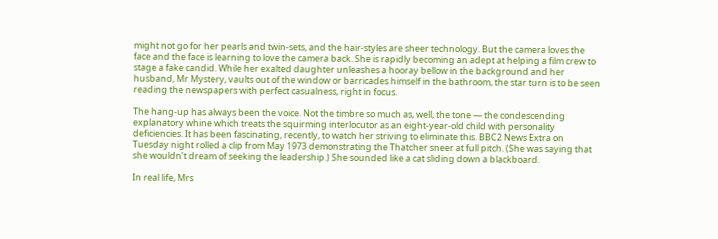might not go for her pearls and twin-sets, and the hair-styles are sheer technology. But the camera loves the face and the face is learning to love the camera back. She is rapidly becoming an adept at helping a film crew to stage a fake candid. While her exalted daughter unleashes a hooray bellow in the background and her husband, Mr Mystery, vaults out of the window or barricades himself in the bathroom, the star turn is to be seen reading the newspapers with perfect casualness, right in focus.

The hang-up has always been the voice. Not the timbre so much as, well, the tone — the condescending explanatory whine which treats the squirming interlocutor as an eight-year-old child with personality deficiencies. It has been fascinating, recently, to watch her striving to eliminate this. BBC2 News Extra on Tuesday night rolled a clip from May 1973 demonstrating the Thatcher sneer at full pitch. (She was saying that she wouldn’t dream of seeking the leadership.) She sounded like a cat sliding down a blackboard.

In real life, Mrs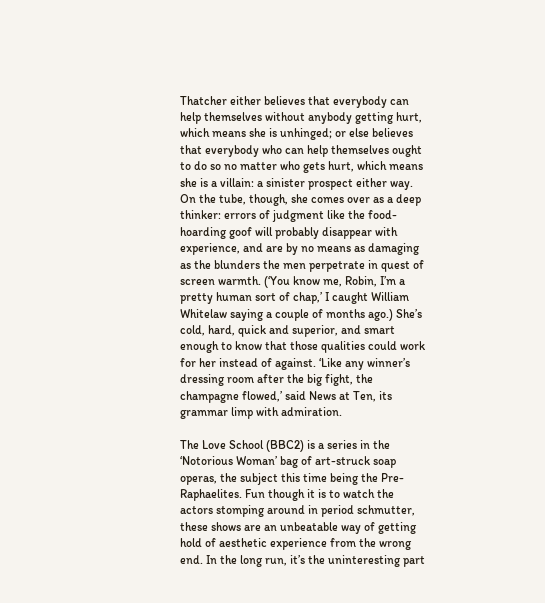Thatcher either believes that everybody can help themselves without anybody getting hurt, which means she is unhinged; or else believes that everybody who can help themselves ought to do so no matter who gets hurt, which means she is a villain: a sinister prospect either way. On the tube, though, she comes over as a deep thinker: errors of judgment like the food-hoarding goof will probably disappear with experience, and are by no means as damaging as the blunders the men perpetrate in quest of screen warmth. (‘You know me, Robin, I’m a pretty human sort of chap,’ I caught William Whitelaw saying a couple of months ago.) She’s cold, hard, quick and superior, and smart enough to know that those qualities could work for her instead of against. ‘Like any winner’s dressing room after the big fight, the champagne flowed,’ said News at Ten, its grammar limp with admiration.

The Love School (BBC2) is a series in the ‘Notorious Woman’ bag of art-struck soap operas, the subject this time being the Pre-Raphaelites. Fun though it is to watch the actors stomping around in period schmutter, these shows are an unbeatable way of getting hold of aesthetic experience from the wrong end. In the long run, it’s the uninteresting part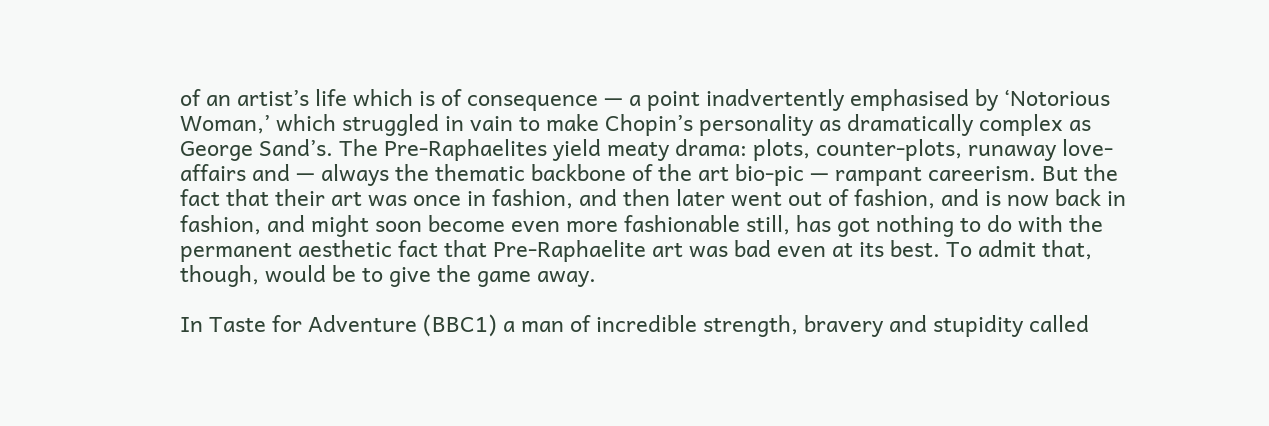of an artist’s life which is of consequence — a point inadvertently emphasised by ‘Notorious Woman,’ which struggled in vain to make Chopin’s personality as dramatically complex as George Sand’s. The Pre-Raphaelites yield meaty drama: plots, counter-plots, runaway love-affairs and — always the thematic backbone of the art bio-pic — rampant careerism. But the fact that their art was once in fashion, and then later went out of fashion, and is now back in fashion, and might soon become even more fashionable still, has got nothing to do with the permanent aesthetic fact that Pre-Raphaelite art was bad even at its best. To admit that, though, would be to give the game away.

In Taste for Adventure (BBC1) a man of incredible strength, bravery and stupidity called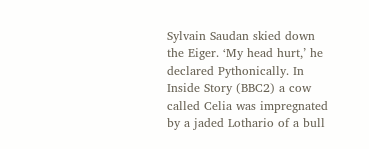Sylvain Saudan skied down the Eiger. ‘My head hurt,’ he declared Pythonically. In Inside Story (BBC2) a cow called Celia was impregnated by a jaded Lothario of a bull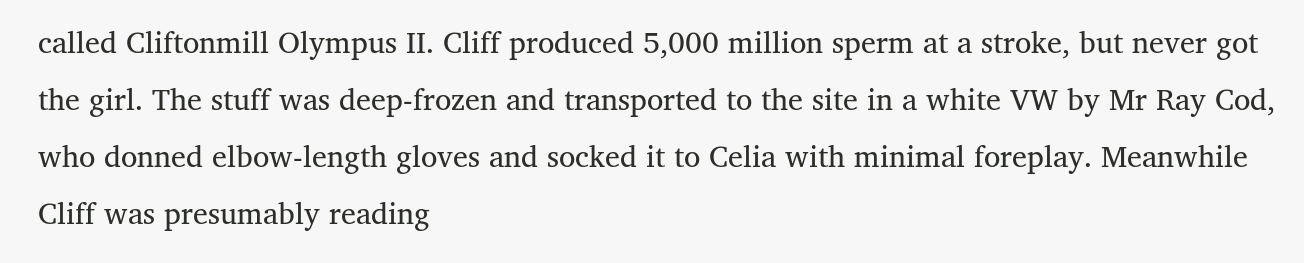called Cliftonmill Olympus II. Cliff produced 5,000 million sperm at a stroke, but never got the girl. The stuff was deep-frozen and transported to the site in a white VW by Mr Ray Cod, who donned elbow-length gloves and socked it to Celia with minimal foreplay. Meanwhile Cliff was presumably reading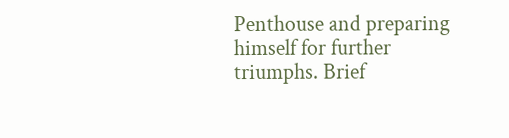Penthouse and preparing himself for further triumphs. Brief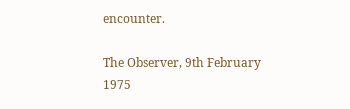encounter.

The Observer, 9th February 1975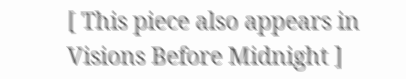[ This piece also appears in Visions Before Midnight ]